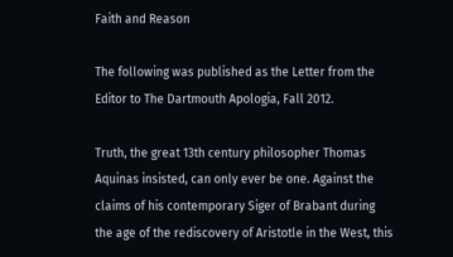Faith and Reason

The following was published as the Letter from the Editor to The Dartmouth Apologia, Fall 2012.

Truth, the great 13th century philosopher Thomas Aquinas insisted, can only ever be one. Against the claims of his contemporary Siger of Brabant during the age of the rediscovery of Aristotle in the West, this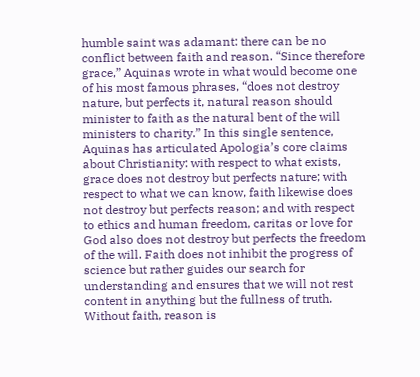humble saint was adamant: there can be no conflict between faith and reason. “Since therefore grace,” Aquinas wrote in what would become one of his most famous phrases, “does not destroy nature, but perfects it, natural reason should minister to faith as the natural bent of the will ministers to charity.” In this single sentence, Aquinas has articulated Apologia’s core claims about Christianity: with respect to what exists, grace does not destroy but perfects nature; with respect to what we can know, faith likewise does not destroy but perfects reason; and with respect to ethics and human freedom, caritas or love for God also does not destroy but perfects the freedom of the will. Faith does not inhibit the progress of science but rather guides our search for understanding and ensures that we will not rest content in anything but the fullness of truth. Without faith, reason is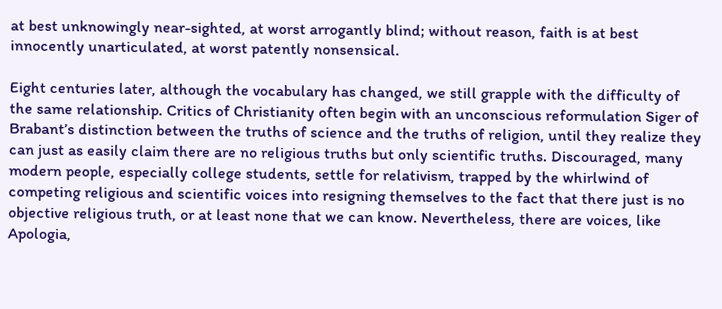at best unknowingly near-sighted, at worst arrogantly blind; without reason, faith is at best innocently unarticulated, at worst patently nonsensical.

Eight centuries later, although the vocabulary has changed, we still grapple with the difficulty of the same relationship. Critics of Christianity often begin with an unconscious reformulation Siger of Brabant’s distinction between the truths of science and the truths of religion, until they realize they can just as easily claim there are no religious truths but only scientific truths. Discouraged, many modern people, especially college students, settle for relativism, trapped by the whirlwind of competing religious and scientific voices into resigning themselves to the fact that there just is no objective religious truth, or at least none that we can know. Nevertheless, there are voices, like Apologia,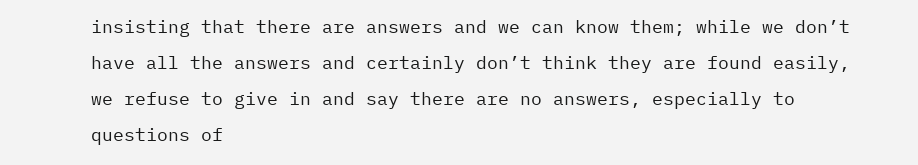insisting that there are answers and we can know them; while we don’t have all the answers and certainly don’t think they are found easily, we refuse to give in and say there are no answers, especially to questions of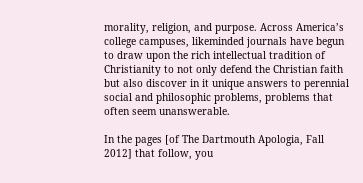morality, religion, and purpose. Across America’s college campuses, likeminded journals have begun to draw upon the rich intellectual tradition of Christianity to not only defend the Christian faith but also discover in it unique answers to perennial social and philosophic problems, problems that often seem unanswerable.

In the pages [of The Dartmouth Apologia, Fall 2012] that follow, you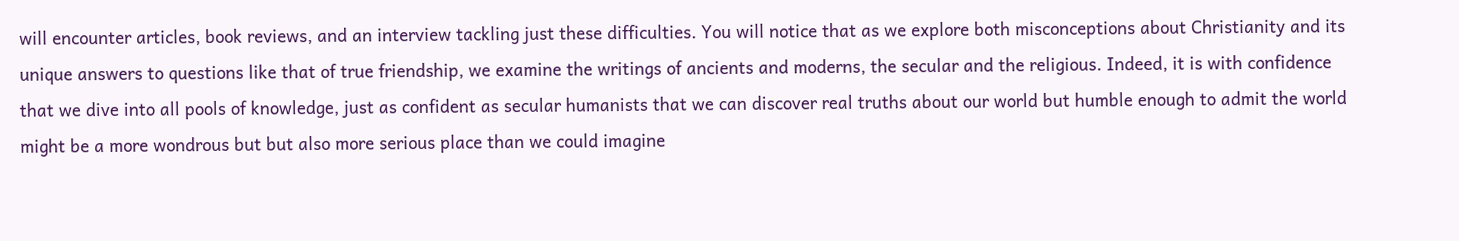will encounter articles, book reviews, and an interview tackling just these difficulties. You will notice that as we explore both misconceptions about Christianity and its unique answers to questions like that of true friendship, we examine the writings of ancients and moderns, the secular and the religious. Indeed, it is with confidence that we dive into all pools of knowledge, just as confident as secular humanists that we can discover real truths about our world but humble enough to admit the world might be a more wondrous but but also more serious place than we could imagine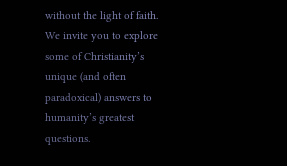without the light of faith. We invite you to explore some of Christianity’s unique (and often paradoxical) answers to humanity’s greatest questions.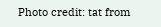Photo credit: tat from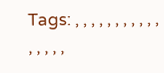Tags: , , , , , , , , , , , , , , , ,